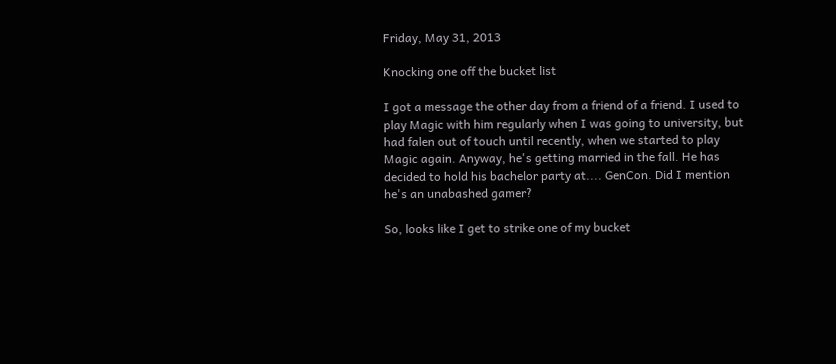Friday, May 31, 2013

Knocking one off the bucket list

I got a message the other day from a friend of a friend. I used to play Magic with him regularly when I was going to university, but had falen out of touch until recently, when we started to play Magic again. Anyway, he's getting married in the fall. He has decided to hold his bachelor party at.... GenCon. Did I mention he's an unabashed gamer?

So, looks like I get to strike one of my bucket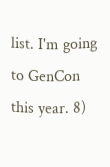list. I'm going to GenCon this year. 8)